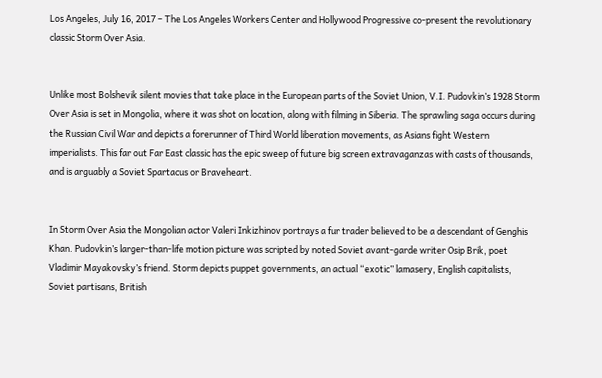Los Angeles, July 16, 2017 – The Los Angeles Workers Center and Hollywood Progressive co-present the revolutionary classic Storm Over Asia.


Unlike most Bolshevik silent movies that take place in the European parts of the Soviet Union, V.I. Pudovkin’s 1928 Storm Over Asia is set in Mongolia, where it was shot on location, along with filming in Siberia. The sprawling saga occurs during the Russian Civil War and depicts a forerunner of Third World liberation movements, as Asians fight Western imperialists. This far out Far East classic has the epic sweep of future big screen extravaganzas with casts of thousands, and is arguably a Soviet Spartacus or Braveheart.


In Storm Over Asia the Mongolian actor Valeri Inkizhinov portrays a fur trader believed to be a descendant of Genghis Khan. Pudovkin’s larger-than-life motion picture was scripted by noted Soviet avant-garde writer Osip Brik, poet Vladimir Mayakovsky’s friend. Storm depicts puppet governments, an actual “exotic” lamasery, English capitalists, Soviet partisans, British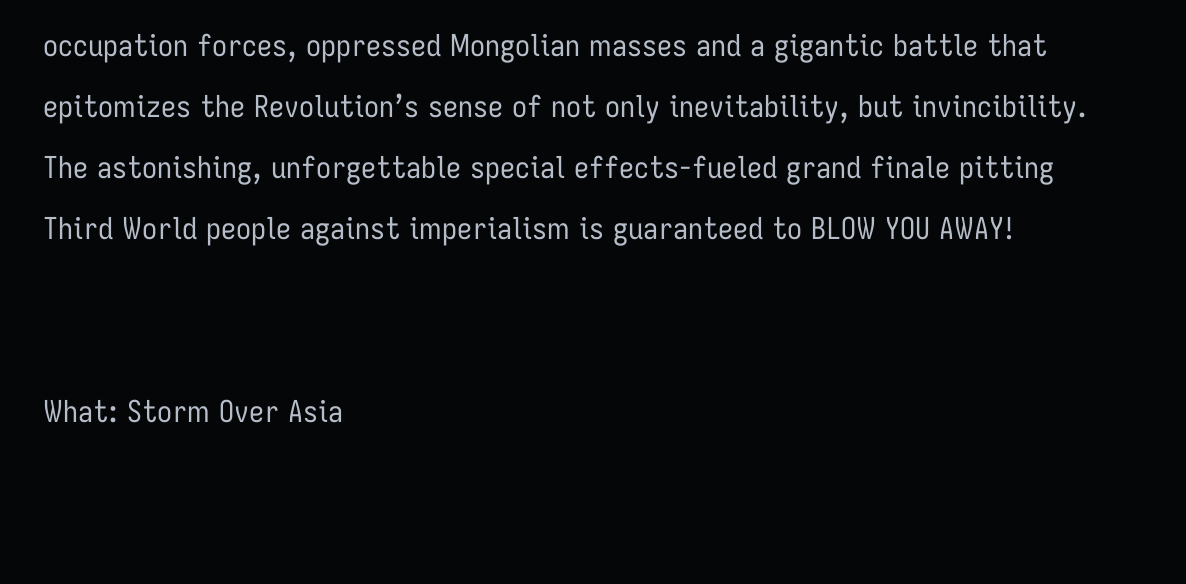occupation forces, oppressed Mongolian masses and a gigantic battle that epitomizes the Revolution’s sense of not only inevitability, but invincibility. The astonishing, unforgettable special effects-fueled grand finale pitting Third World people against imperialism is guaranteed to BLOW YOU AWAY!


What: Storm Over Asia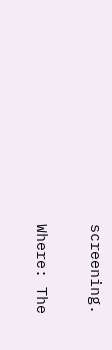screening.

Where: The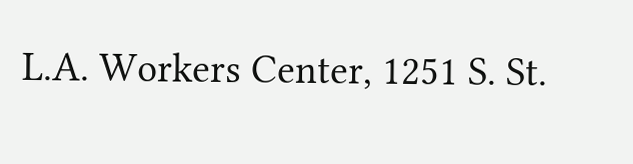L.A. Workers Center, 1251 S. St.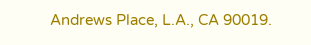Andrews Place, L.A., CA 90019.